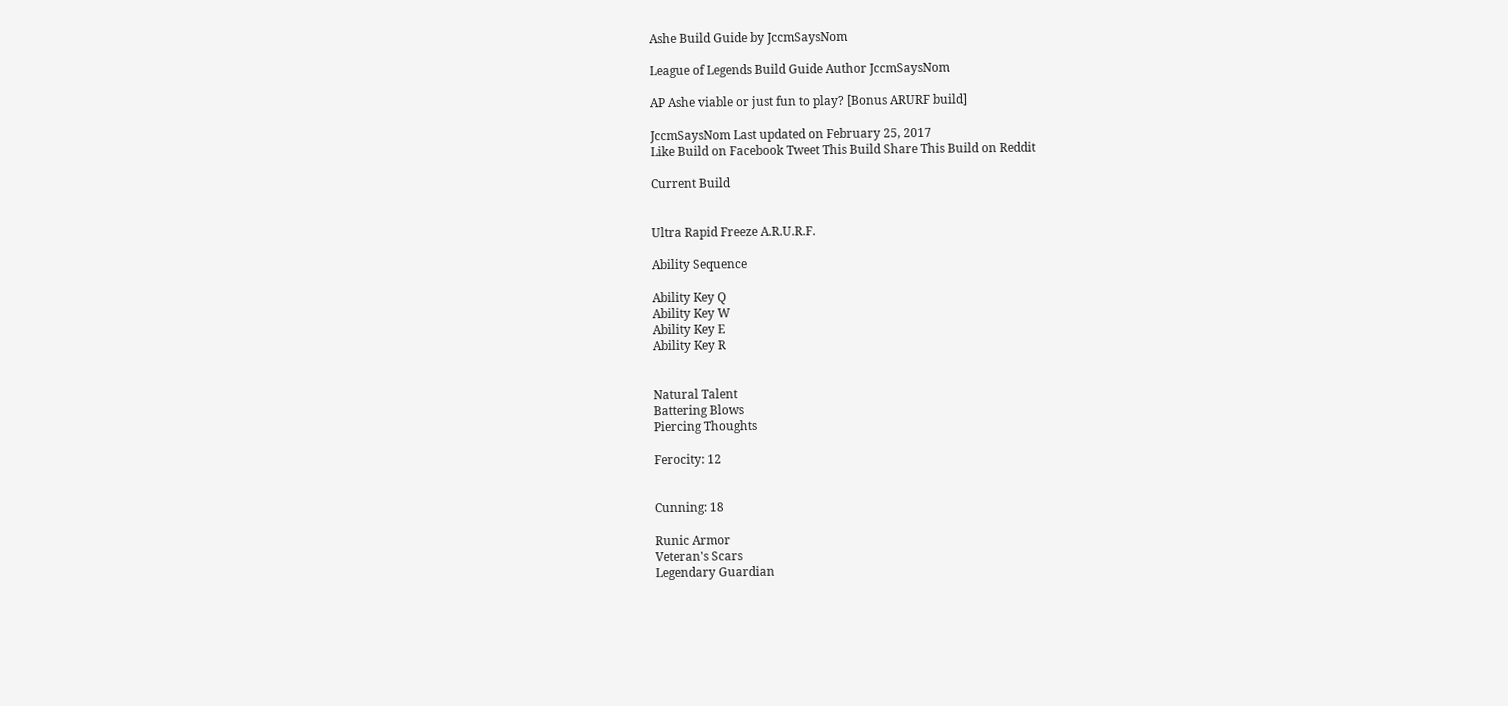Ashe Build Guide by JccmSaysNom

League of Legends Build Guide Author JccmSaysNom

AP Ashe viable or just fun to play? [Bonus ARURF build]

JccmSaysNom Last updated on February 25, 2017
Like Build on Facebook Tweet This Build Share This Build on Reddit

Current Build


Ultra Rapid Freeze A.R.U.R.F.

Ability Sequence

Ability Key Q
Ability Key W
Ability Key E
Ability Key R


Natural Talent
Battering Blows
Piercing Thoughts

Ferocity: 12


Cunning: 18

Runic Armor
Veteran's Scars
Legendary Guardian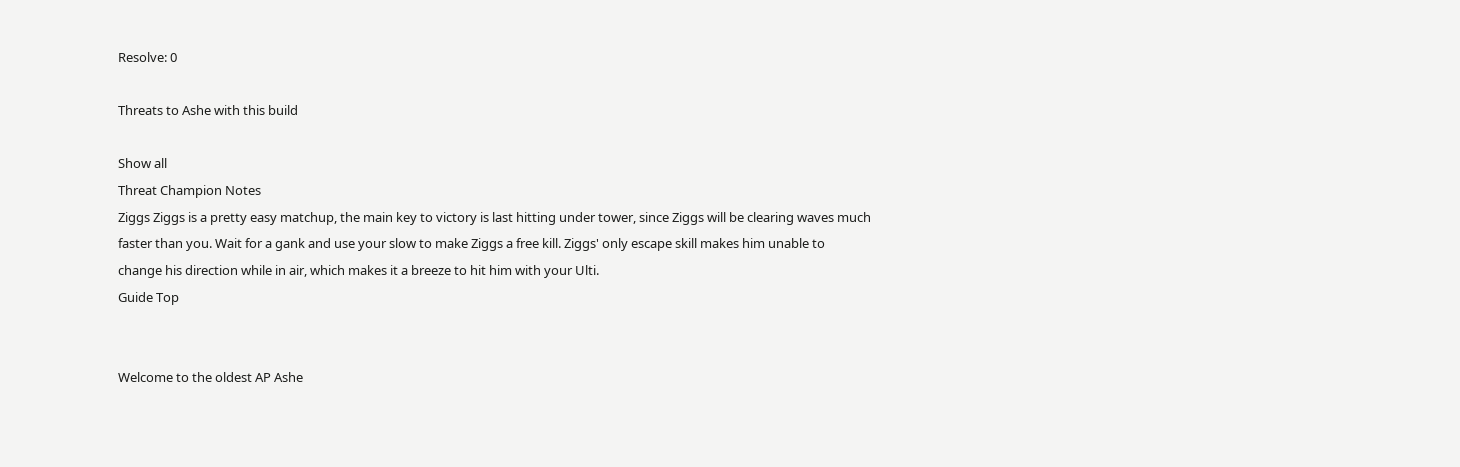Resolve: 0

Threats to Ashe with this build

Show all
Threat Champion Notes
Ziggs Ziggs is a pretty easy matchup, the main key to victory is last hitting under tower, since Ziggs will be clearing waves much faster than you. Wait for a gank and use your slow to make Ziggs a free kill. Ziggs' only escape skill makes him unable to change his direction while in air, which makes it a breeze to hit him with your Ulti.
Guide Top


Welcome to the oldest AP Ashe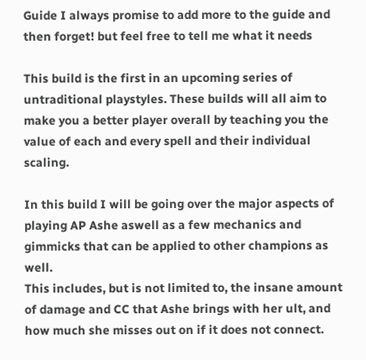Guide I always promise to add more to the guide and then forget! but feel free to tell me what it needs

This build is the first in an upcoming series of untraditional playstyles. These builds will all aim to make you a better player overall by teaching you the value of each and every spell and their individual scaling.

In this build I will be going over the major aspects of playing AP Ashe aswell as a few mechanics and gimmicks that can be applied to other champions as well.
This includes, but is not limited to, the insane amount of damage and CC that Ashe brings with her ult, and how much she misses out on if it does not connect.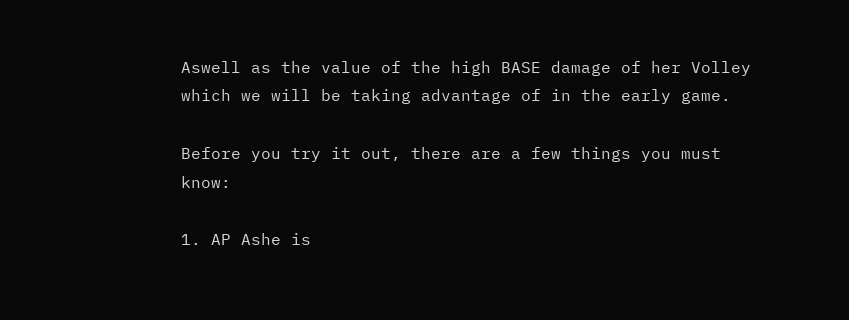Aswell as the value of the high BASE damage of her Volley which we will be taking advantage of in the early game.

Before you try it out, there are a few things you must know:

1. AP Ashe is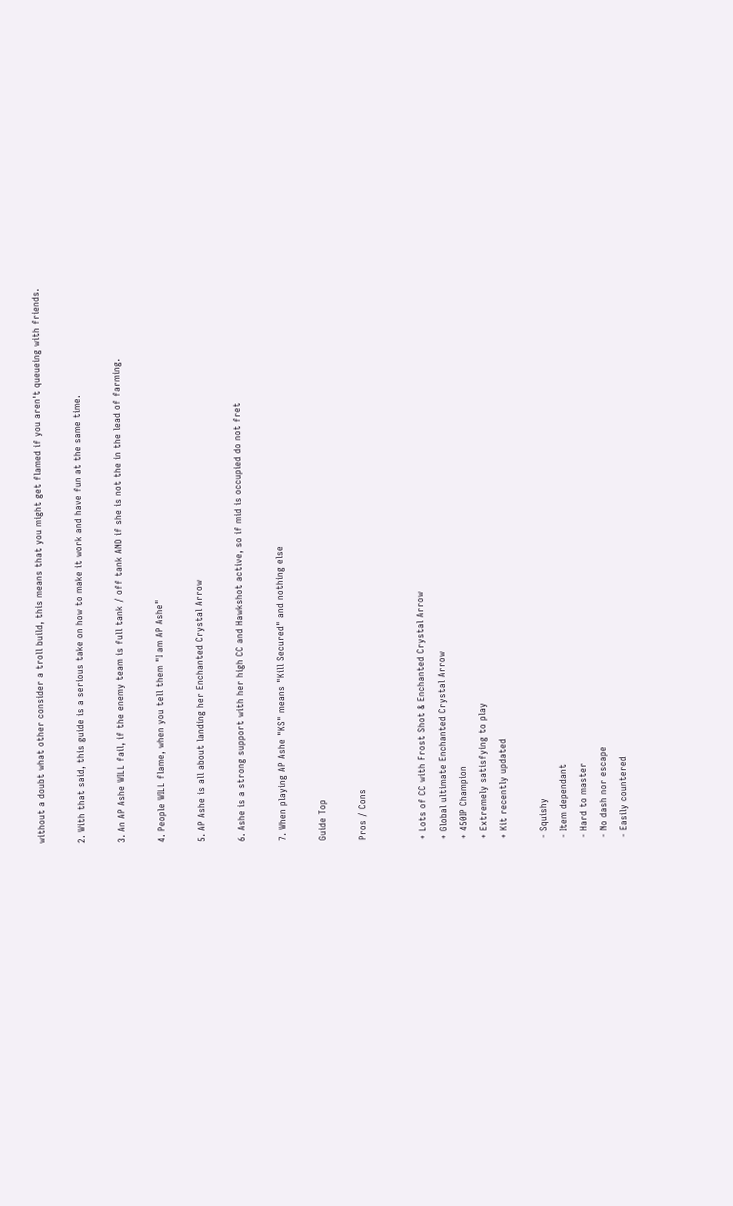without a doubt what other consider a troll build, this means that you might get flamed if you aren't queueing with friends.

2. With that said, this guide is a serious take on how to make it work and have fun at the same time.

3. An AP Ashe WILL fail, if the enemy team is full tank / off tank AND if she is not the in the lead of farming.

4. People WILL flame, when you tell them "I am AP Ashe"

5. AP Ashe is all about landing her Enchanted Crystal Arrow

6. Ashe is a strong support with her high CC and Hawkshot active, so if mid is occupied do not fret

7. When playing AP Ashe "KS" means "Kill Secured" and nothing else

Guide Top

Pros / Cons


+ Lots of CC with Frost Shot & Enchanted Crystal Arrow
+ Global ultimate Enchanted Crystal Arrow
+ 450IP Champion
+ Extremely satisfying to play
+ Kit recently updated

- Squishy
- Item dependant
- Hard to master
- No dash nor escape
- Easily countered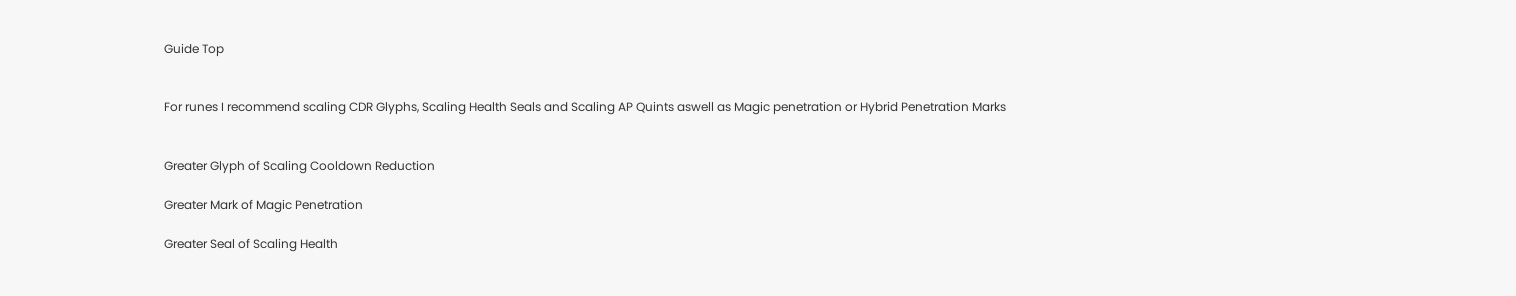Guide Top


For runes I recommend scaling CDR Glyphs, Scaling Health Seals and Scaling AP Quints aswell as Magic penetration or Hybrid Penetration Marks


Greater Glyph of Scaling Cooldown Reduction

Greater Mark of Magic Penetration

Greater Seal of Scaling Health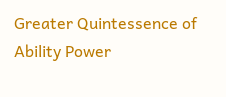Greater Quintessence of Ability Power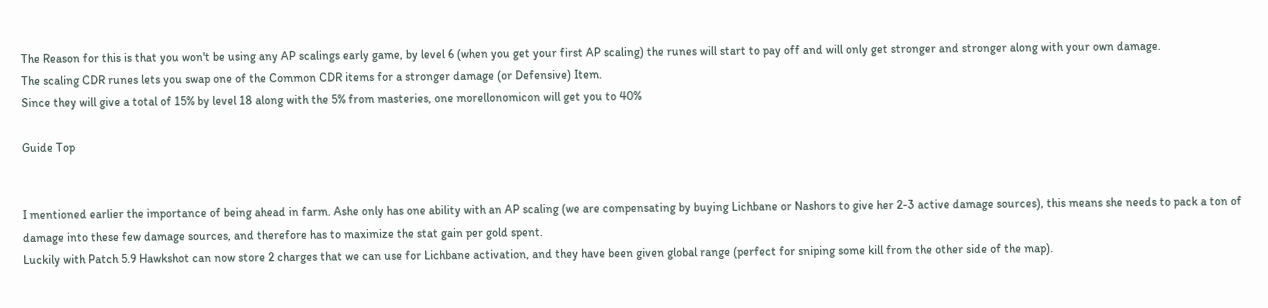The Reason for this is that you won't be using any AP scalings early game, by level 6 (when you get your first AP scaling) the runes will start to pay off and will only get stronger and stronger along with your own damage.
The scaling CDR runes lets you swap one of the Common CDR items for a stronger damage (or Defensive) Item.
Since they will give a total of 15% by level 18 along with the 5% from masteries, one morellonomicon will get you to 40%

Guide Top


I mentioned earlier the importance of being ahead in farm. Ashe only has one ability with an AP scaling (we are compensating by buying Lichbane or Nashors to give her 2-3 active damage sources), this means she needs to pack a ton of damage into these few damage sources, and therefore has to maximize the stat gain per gold spent.
Luckily with Patch 5.9 Hawkshot can now store 2 charges that we can use for Lichbane activation, and they have been given global range (perfect for sniping some kill from the other side of the map).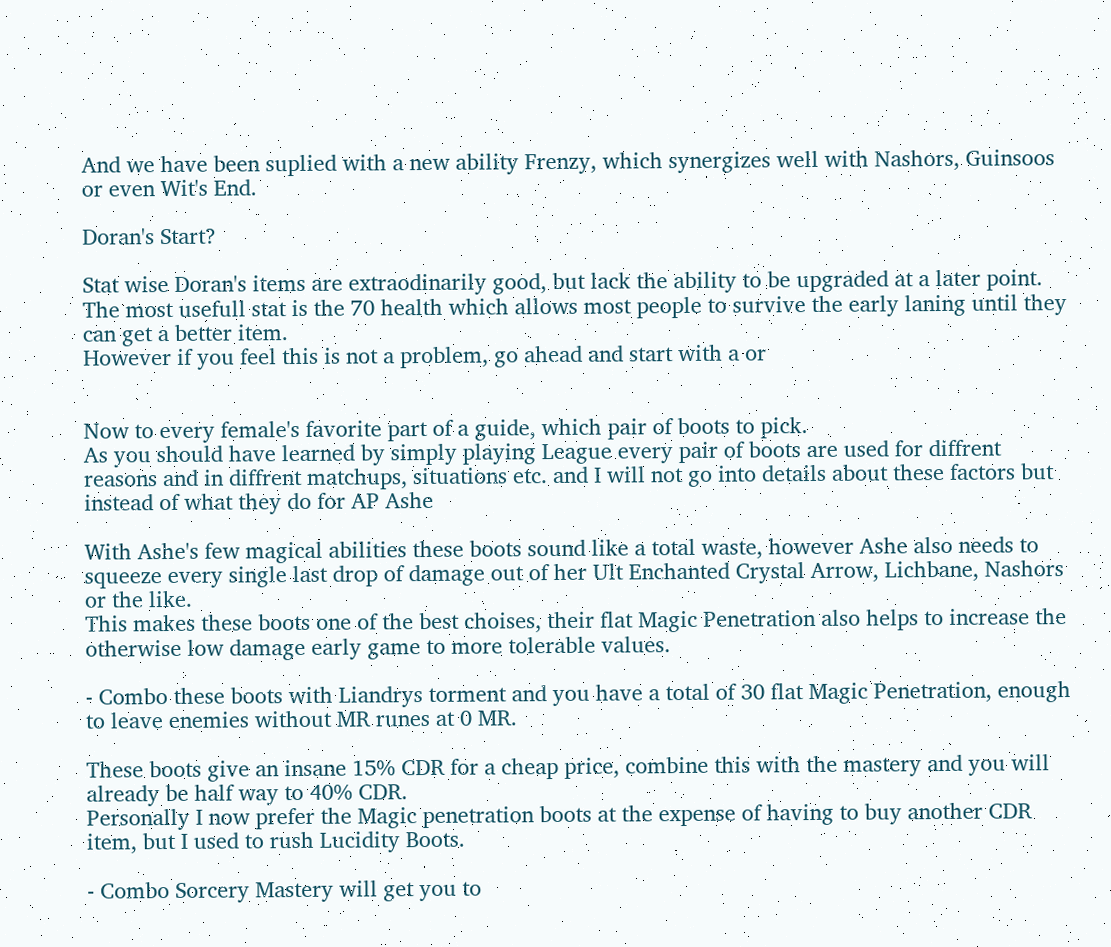And we have been suplied with a new ability Frenzy, which synergizes well with Nashors, Guinsoos or even Wit's End.

Doran's Start?

Stat wise Doran's items are extraodinarily good, but lack the ability to be upgraded at a later point. The most usefull stat is the 70 health which allows most people to survive the early laning until they can get a better item.
However if you feel this is not a problem, go ahead and start with a or


Now to every female's favorite part of a guide, which pair of boots to pick.
As you should have learned by simply playing League every pair of boots are used for diffrent reasons and in diffrent matchups, situations etc. and I will not go into details about these factors but instead of what they do for AP Ashe

With Ashe's few magical abilities these boots sound like a total waste, however Ashe also needs to squeeze every single last drop of damage out of her Ult Enchanted Crystal Arrow, Lichbane, Nashors or the like.
This makes these boots one of the best choises, their flat Magic Penetration also helps to increase the otherwise low damage early game to more tolerable values.

- Combo these boots with Liandrys torment and you have a total of 30 flat Magic Penetration, enough to leave enemies without MR runes at 0 MR.

These boots give an insane 15% CDR for a cheap price, combine this with the mastery and you will already be half way to 40% CDR.
Personally I now prefer the Magic penetration boots at the expense of having to buy another CDR item, but I used to rush Lucidity Boots.

- Combo Sorcery Mastery will get you to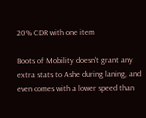20% CDR with one item

Boots of Mobility doesn't grant any extra stats to Ashe during laning, and even comes with a lower speed than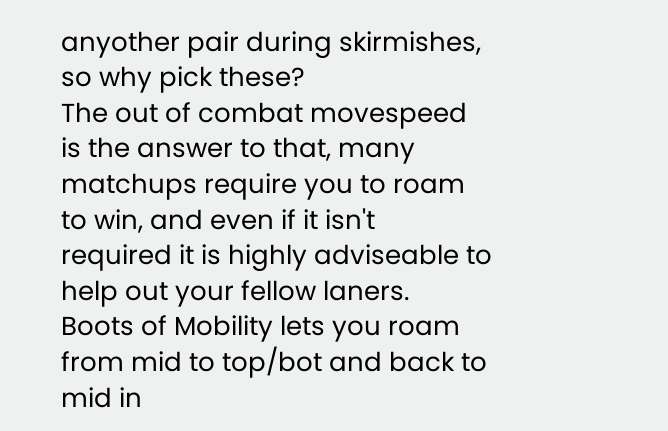anyother pair during skirmishes, so why pick these?
The out of combat movespeed is the answer to that, many matchups require you to roam to win, and even if it isn't required it is highly adviseable to help out your fellow laners.
Boots of Mobility lets you roam from mid to top/bot and back to mid in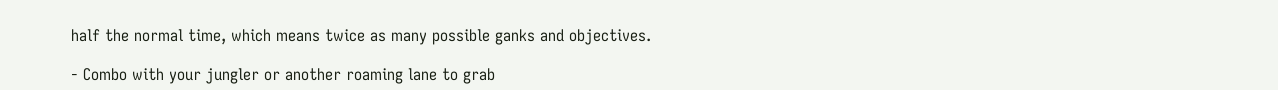half the normal time, which means twice as many possible ganks and objectives.

- Combo with your jungler or another roaming lane to grab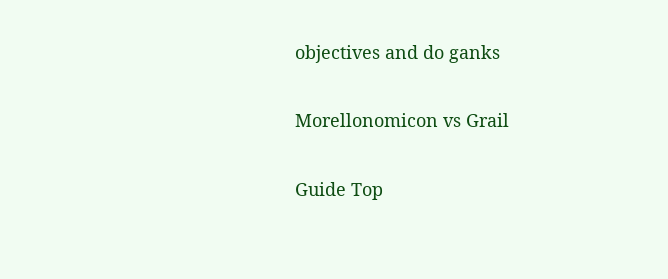objectives and do ganks

Morellonomicon vs Grail

Guide Top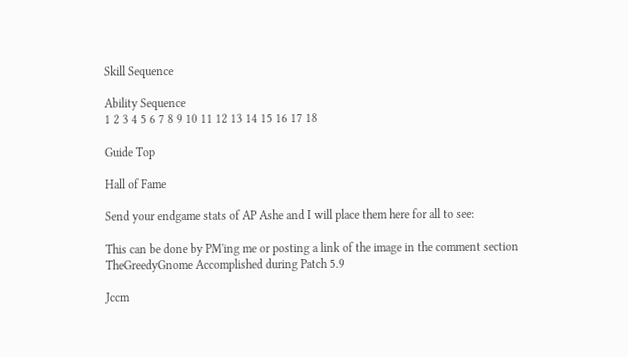Skill Sequence

Ability Sequence
1 2 3 4 5 6 7 8 9 10 11 12 13 14 15 16 17 18

Guide Top

Hall of Fame

Send your endgame stats of AP Ashe and I will place them here for all to see:

This can be done by PM'ing me or posting a link of the image in the comment section
TheGreedyGnome Accomplished during Patch 5.9

Jccm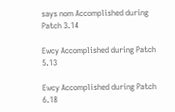says nom Accomplished during Patch 3.14

Ewcy Accomplished during Patch 5.13

Ewcy Accomplished during Patch 6.18